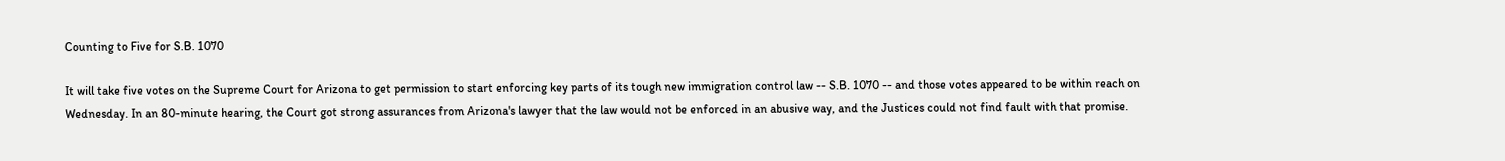Counting to Five for S.B. 1070

It will take five votes on the Supreme Court for Arizona to get permission to start enforcing key parts of its tough new immigration control law -- S.B. 1070 -- and those votes appeared to be within reach on Wednesday. In an 80-minute hearing, the Court got strong assurances from Arizona's lawyer that the law would not be enforced in an abusive way, and the Justices could not find fault with that promise.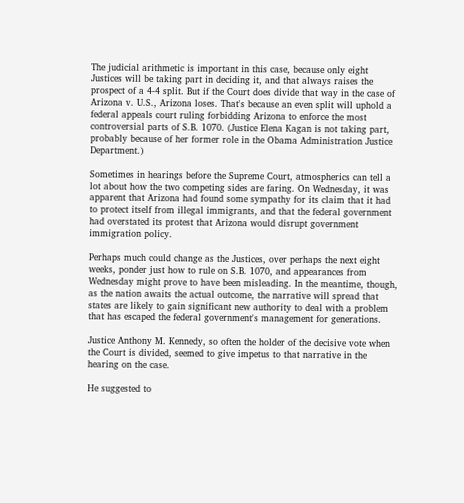The judicial arithmetic is important in this case, because only eight Justices will be taking part in deciding it, and that always raises the prospect of a 4-4 split. But if the Court does divide that way in the case of Arizona v. U.S., Arizona loses. That's because an even split will uphold a federal appeals court ruling forbidding Arizona to enforce the most controversial parts of S.B. 1070. (Justice Elena Kagan is not taking part, probably because of her former role in the Obama Administration Justice Department.)

Sometimes in hearings before the Supreme Court, atmospherics can tell a lot about how the two competing sides are faring. On Wednesday, it was apparent that Arizona had found some sympathy for its claim that it had to protect itself from illegal immigrants, and that the federal government had overstated its protest that Arizona would disrupt government immigration policy.

Perhaps much could change as the Justices, over perhaps the next eight weeks, ponder just how to rule on S.B. 1070, and appearances from Wednesday might prove to have been misleading. In the meantime, though, as the nation awaits the actual outcome, the narrative will spread that states are likely to gain significant new authority to deal with a problem that has escaped the federal government's management for generations.

Justice Anthony M. Kennedy, so often the holder of the decisive vote when the Court is divided, seemed to give impetus to that narrative in the hearing on the case.

He suggested to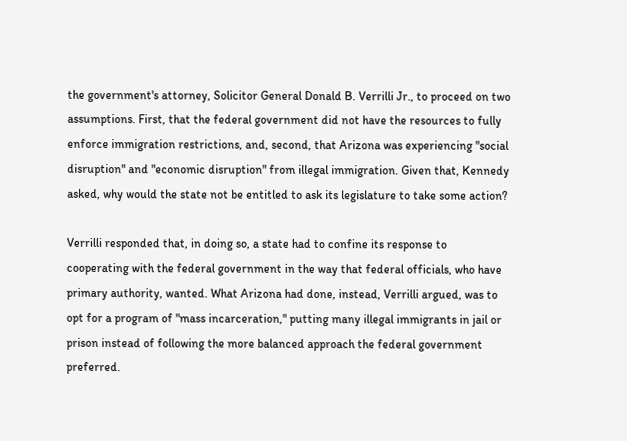the government's attorney, Solicitor General Donald B. Verrilli Jr., to proceed on two assumptions. First, that the federal government did not have the resources to fully enforce immigration restrictions, and, second, that Arizona was experiencing "social disruption" and "economic disruption" from illegal immigration. Given that, Kennedy asked, why would the state not be entitled to ask its legislature to take some action?

Verrilli responded that, in doing so, a state had to confine its response to cooperating with the federal government in the way that federal officials, who have primary authority, wanted. What Arizona had done, instead, Verrilli argued, was to opt for a program of "mass incarceration," putting many illegal immigrants in jail or prison instead of following the more balanced approach the federal government preferred.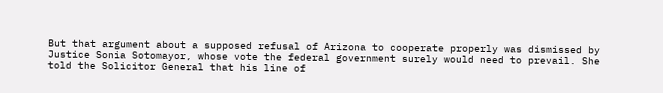But that argument about a supposed refusal of Arizona to cooperate properly was dismissed by Justice Sonia Sotomayor, whose vote the federal government surely would need to prevail. She told the Solicitor General that his line of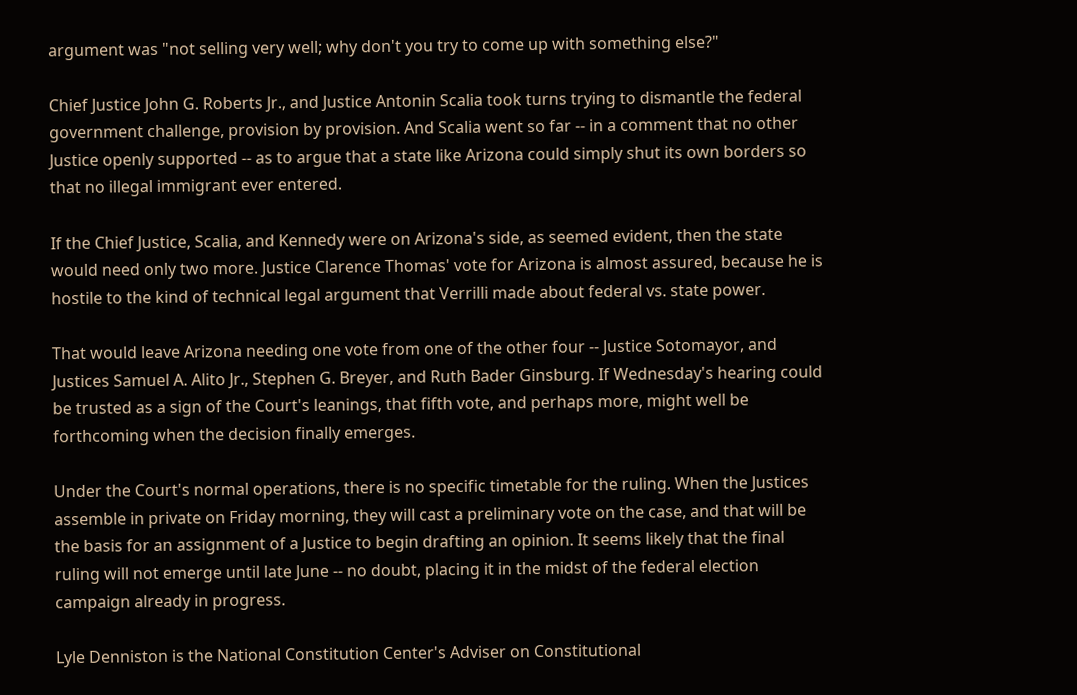argument was "not selling very well; why don't you try to come up with something else?"

Chief Justice John G. Roberts Jr., and Justice Antonin Scalia took turns trying to dismantle the federal government challenge, provision by provision. And Scalia went so far -- in a comment that no other Justice openly supported -- as to argue that a state like Arizona could simply shut its own borders so that no illegal immigrant ever entered.

If the Chief Justice, Scalia, and Kennedy were on Arizona's side, as seemed evident, then the state would need only two more. Justice Clarence Thomas' vote for Arizona is almost assured, because he is hostile to the kind of technical legal argument that Verrilli made about federal vs. state power.

That would leave Arizona needing one vote from one of the other four -- Justice Sotomayor, and Justices Samuel A. Alito Jr., Stephen G. Breyer, and Ruth Bader Ginsburg. If Wednesday's hearing could be trusted as a sign of the Court's leanings, that fifth vote, and perhaps more, might well be forthcoming when the decision finally emerges.

Under the Court's normal operations, there is no specific timetable for the ruling. When the Justices assemble in private on Friday morning, they will cast a preliminary vote on the case, and that will be the basis for an assignment of a Justice to begin drafting an opinion. It seems likely that the final ruling will not emerge until late June -- no doubt, placing it in the midst of the federal election campaign already in progress.

Lyle Denniston is the National Constitution Center's Adviser on Constitutional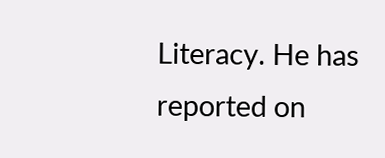Literacy. He has reported on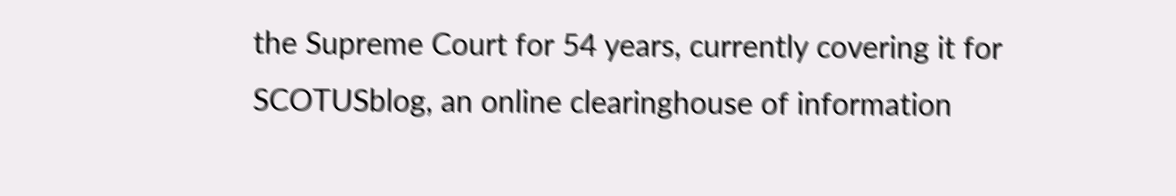the Supreme Court for 54 years, currently covering it for SCOTUSblog, an online clearinghouse of information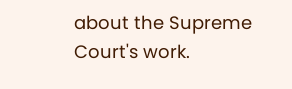about the Supreme Court's work.